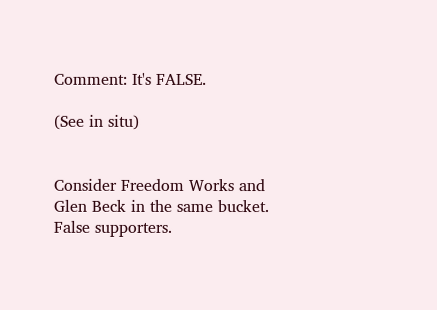Comment: It's FALSE.

(See in situ)


Consider Freedom Works and Glen Beck in the same bucket. False supporters.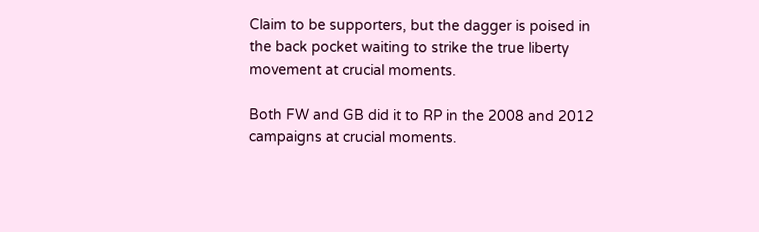Claim to be supporters, but the dagger is poised in the back pocket waiting to strike the true liberty movement at crucial moments.

Both FW and GB did it to RP in the 2008 and 2012 campaigns at crucial moments.